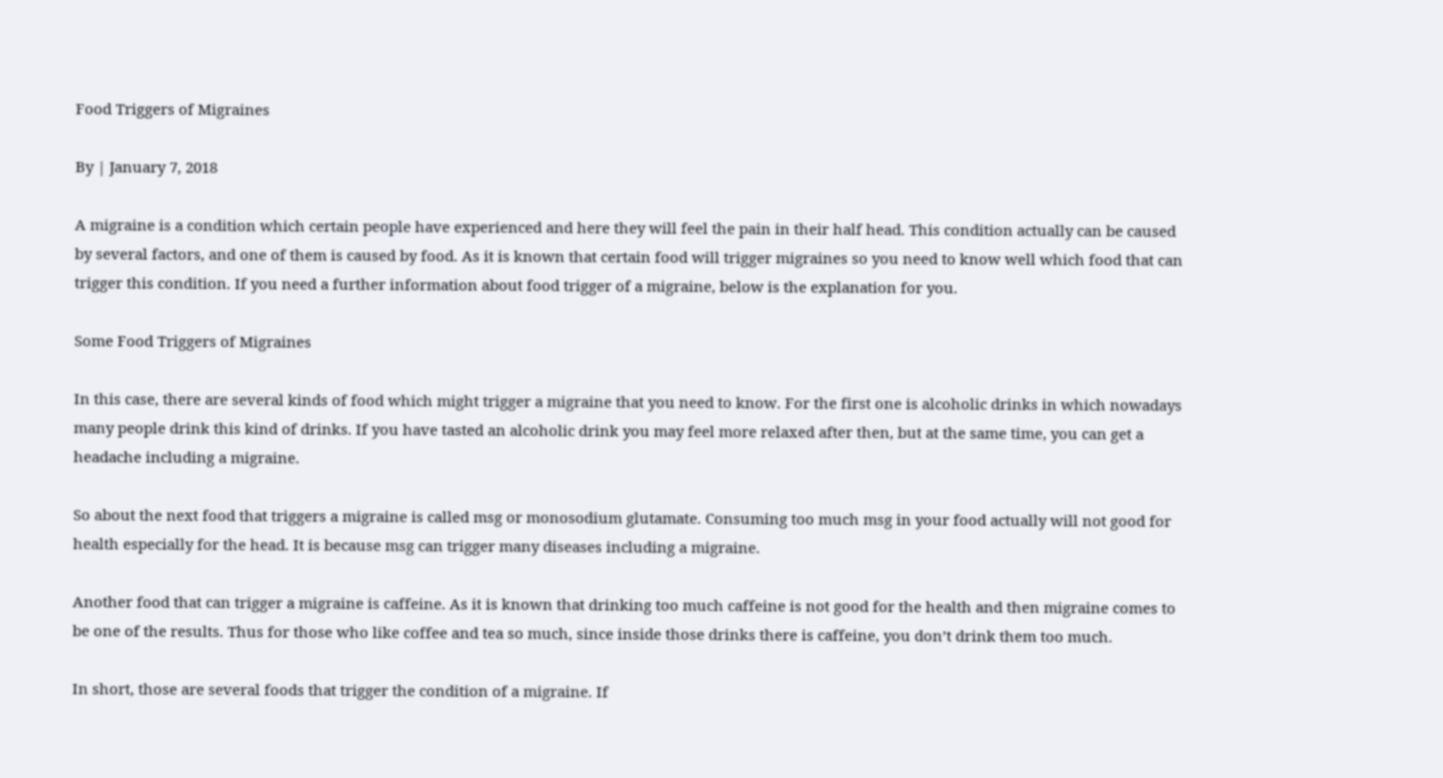Food Triggers of Migraines

By | January 7, 2018

A migraine is a condition which certain people have experienced and here they will feel the pain in their half head. This condition actually can be caused by several factors, and one of them is caused by food. As it is known that certain food will trigger migraines so you need to know well which food that can trigger this condition. If you need a further information about food trigger of a migraine, below is the explanation for you.

Some Food Triggers of Migraines

In this case, there are several kinds of food which might trigger a migraine that you need to know. For the first one is alcoholic drinks in which nowadays many people drink this kind of drinks. If you have tasted an alcoholic drink you may feel more relaxed after then, but at the same time, you can get a headache including a migraine.

So about the next food that triggers a migraine is called msg or monosodium glutamate. Consuming too much msg in your food actually will not good for health especially for the head. It is because msg can trigger many diseases including a migraine.

Another food that can trigger a migraine is caffeine. As it is known that drinking too much caffeine is not good for the health and then migraine comes to be one of the results. Thus for those who like coffee and tea so much, since inside those drinks there is caffeine, you don’t drink them too much.

In short, those are several foods that trigger the condition of a migraine. If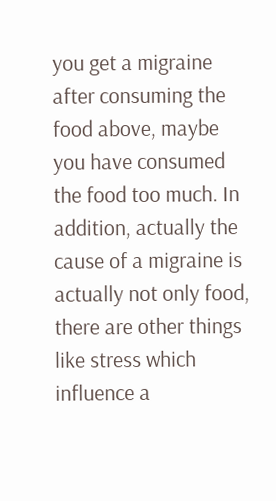you get a migraine after consuming the food above, maybe you have consumed the food too much. In addition, actually the cause of a migraine is actually not only food, there are other things like stress which influence a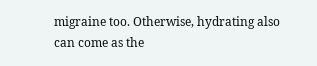migraine too. Otherwise, hydrating also can come as the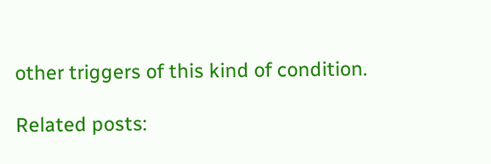other triggers of this kind of condition.

Related posts: